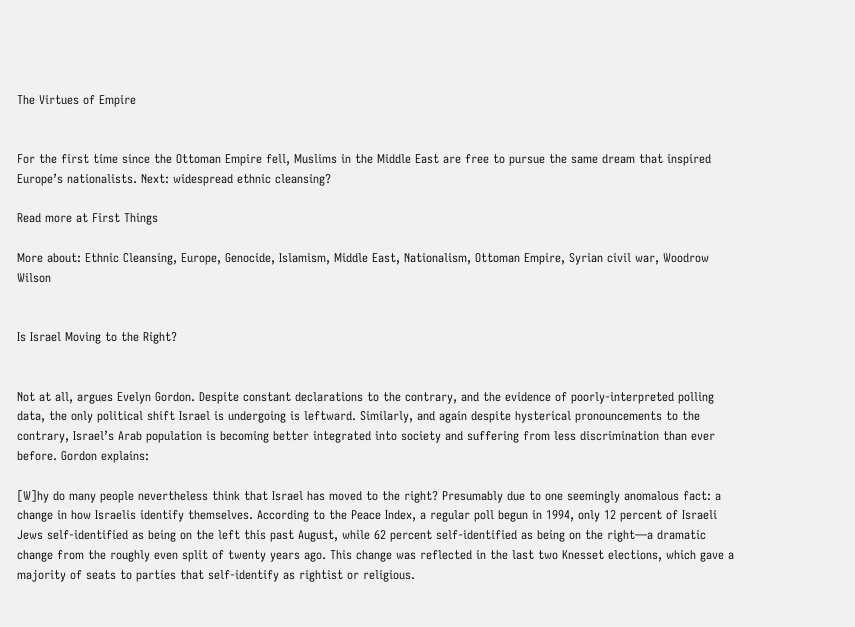The Virtues of Empire


For the first time since the Ottoman Empire fell, Muslims in the Middle East are free to pursue the same dream that inspired Europe’s nationalists. Next: widespread ethnic cleansing?

Read more at First Things

More about: Ethnic Cleansing, Europe, Genocide, Islamism, Middle East, Nationalism, Ottoman Empire, Syrian civil war, Woodrow Wilson


Is Israel Moving to the Right?


Not at all, argues Evelyn Gordon. Despite constant declarations to the contrary, and the evidence of poorly-interpreted polling data, the only political shift Israel is undergoing is leftward. Similarly, and again despite hysterical pronouncements to the contrary, Israel’s Arab population is becoming better integrated into society and suffering from less discrimination than ever before. Gordon explains:

[W]hy do many people nevertheless think that Israel has moved to the right? Presumably due to one seemingly anomalous fact: a change in how Israelis identify themselves. According to the Peace Index, a regular poll begun in 1994, only 12 percent of Israeli Jews self-identified as being on the left this past August, while 62 percent self-identified as being on the right—a dramatic change from the roughly even split of twenty years ago. This change was reflected in the last two Knesset elections, which gave a majority of seats to parties that self-identify as rightist or religious.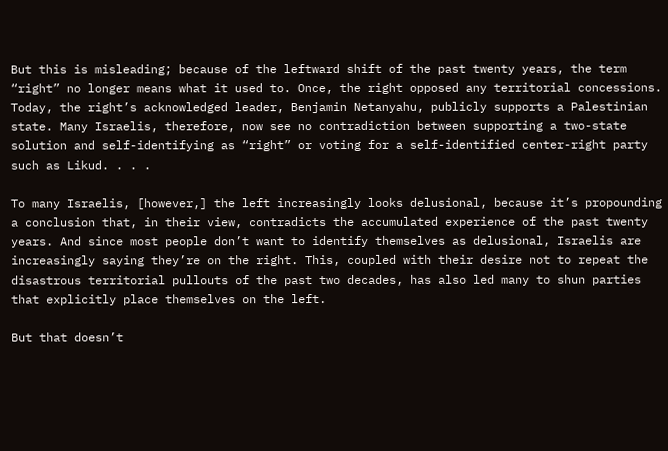But this is misleading; because of the leftward shift of the past twenty years, the term “right” no longer means what it used to. Once, the right opposed any territorial concessions. Today, the right’s acknowledged leader, Benjamin Netanyahu, publicly supports a Palestinian state. Many Israelis, therefore, now see no contradiction between supporting a two-state solution and self-identifying as “right” or voting for a self-identified center-right party such as Likud. . . .

To many Israelis, [however,] the left increasingly looks delusional, because it’s propounding a conclusion that, in their view, contradicts the accumulated experience of the past twenty years. And since most people don’t want to identify themselves as delusional, Israelis are increasingly saying they’re on the right. This, coupled with their desire not to repeat the disastrous territorial pullouts of the past two decades, has also led many to shun parties that explicitly place themselves on the left.

But that doesn’t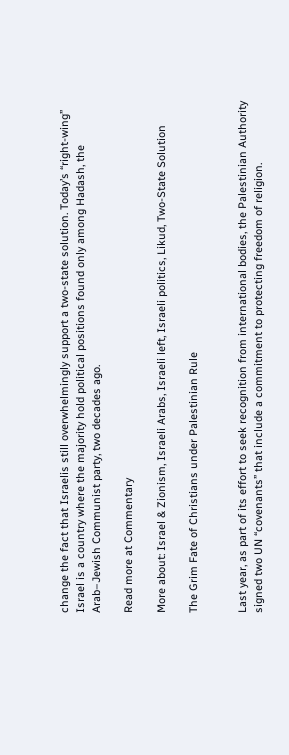change the fact that Israelis still overwhelmingly support a two-state solution. Today’s “right-wing” Israel is a country where the majority hold political positions found only among Hadash, the Arab–Jewish Communist party, two decades ago.

Read more at Commentary

More about: Israel & Zionism, Israeli Arabs, Israeli left, Israeli politics, Likud, Two-State Solution

The Grim Fate of Christians under Palestinian Rule


Last year, as part of its effort to seek recognition from international bodies, the Palestinian Authority signed two UN “covenants” that include a commitment to protecting freedom of religion.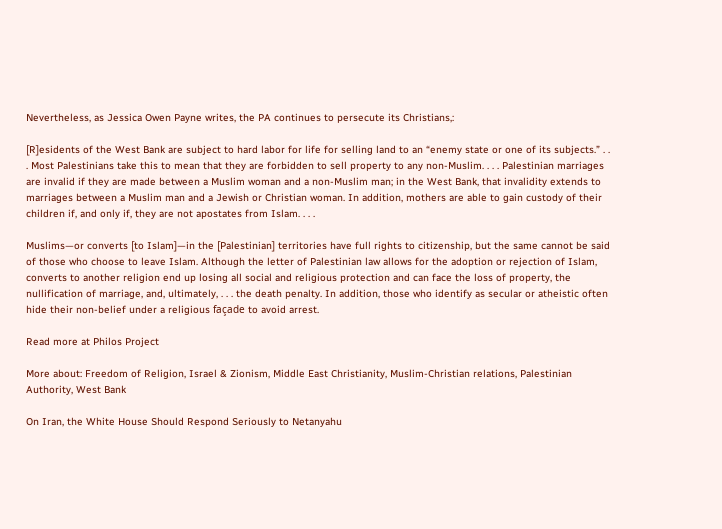Nevertheless, as Jessica Owen Payne writes, the PA continues to persecute its Christians,:

[R]esidents of the West Bank are subject to hard labor for life for selling land to an “enemy state or one of its subjects.” . . . Most Palestinians take this to mean that they are forbidden to sell property to any non-Muslim. . . . Palestinian marriages are invalid if they are made between a Muslim woman and a non-Muslim man; in the West Bank, that invalidity extends to marriages between a Muslim man and a Jewish or Christian woman. In addition, mothers are able to gain custody of their children if, and only if, they are not apostates from Islam. . . .

Muslims—or converts [to Islam]—in the [Palestinian] territories have full rights to citizenship, but the same cannot be said of those who choose to leave Islam. Although the letter of Palestinian law allows for the adoption or rejection of Islam, converts to another religion end up losing all social and religious protection and can face the loss of property, the nullification of marriage, and, ultimately, . . . the death penalty. In addition, those who identify as secular or atheistic often hide their non-belief under a religious façade to avoid arrest.

Read more at Philos Project

More about: Freedom of Religion, Israel & Zionism, Middle East Christianity, Muslim-Christian relations, Palestinian Authority, West Bank

On Iran, the White House Should Respond Seriously to Netanyahu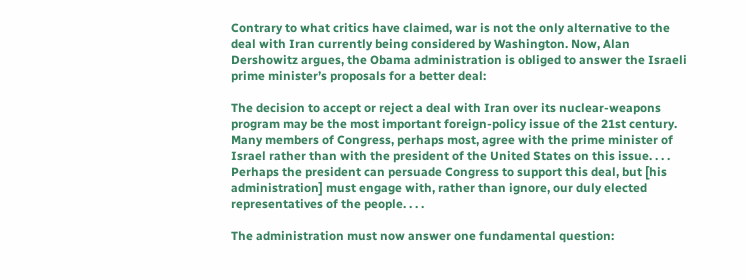Contrary to what critics have claimed, war is not the only alternative to the deal with Iran currently being considered by Washington. Now, Alan Dershowitz argues, the Obama administration is obliged to answer the Israeli prime minister’s proposals for a better deal:

The decision to accept or reject a deal with Iran over its nuclear-weapons program may be the most important foreign-policy issue of the 21st century. Many members of Congress, perhaps most, agree with the prime minister of Israel rather than with the president of the United States on this issue. . . . Perhaps the president can persuade Congress to support this deal, but [his administration] must engage with, rather than ignore, our duly elected representatives of the people. . . .

The administration must now answer one fundamental question: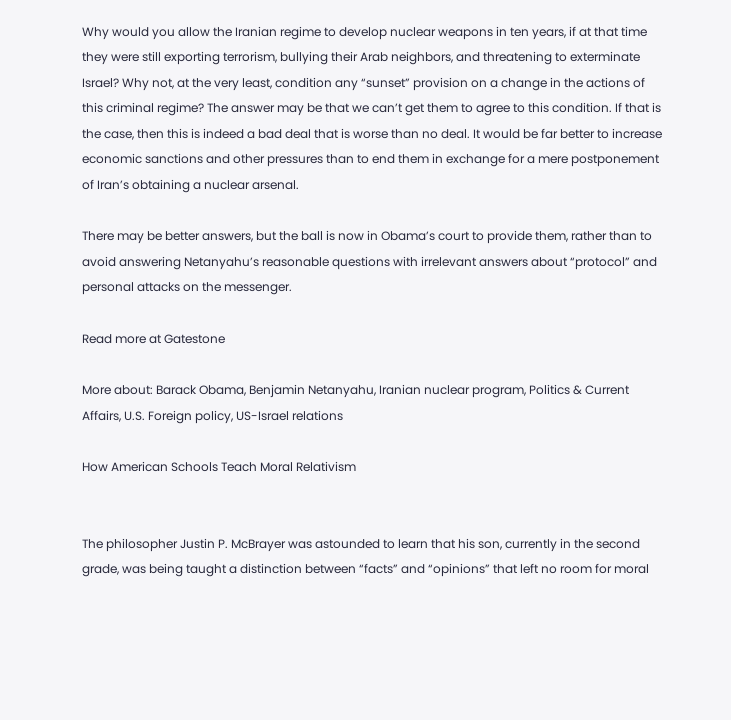Why would you allow the Iranian regime to develop nuclear weapons in ten years, if at that time they were still exporting terrorism, bullying their Arab neighbors, and threatening to exterminate Israel? Why not, at the very least, condition any “sunset” provision on a change in the actions of this criminal regime? The answer may be that we can’t get them to agree to this condition. If that is the case, then this is indeed a bad deal that is worse than no deal. It would be far better to increase economic sanctions and other pressures than to end them in exchange for a mere postponement of Iran’s obtaining a nuclear arsenal.

There may be better answers, but the ball is now in Obama’s court to provide them, rather than to avoid answering Netanyahu’s reasonable questions with irrelevant answers about “protocol” and personal attacks on the messenger.

Read more at Gatestone

More about: Barack Obama, Benjamin Netanyahu, Iranian nuclear program, Politics & Current Affairs, U.S. Foreign policy, US-Israel relations

How American Schools Teach Moral Relativism


The philosopher Justin P. McBrayer was astounded to learn that his son, currently in the second grade, was being taught a distinction between “facts” and “opinions” that left no room for moral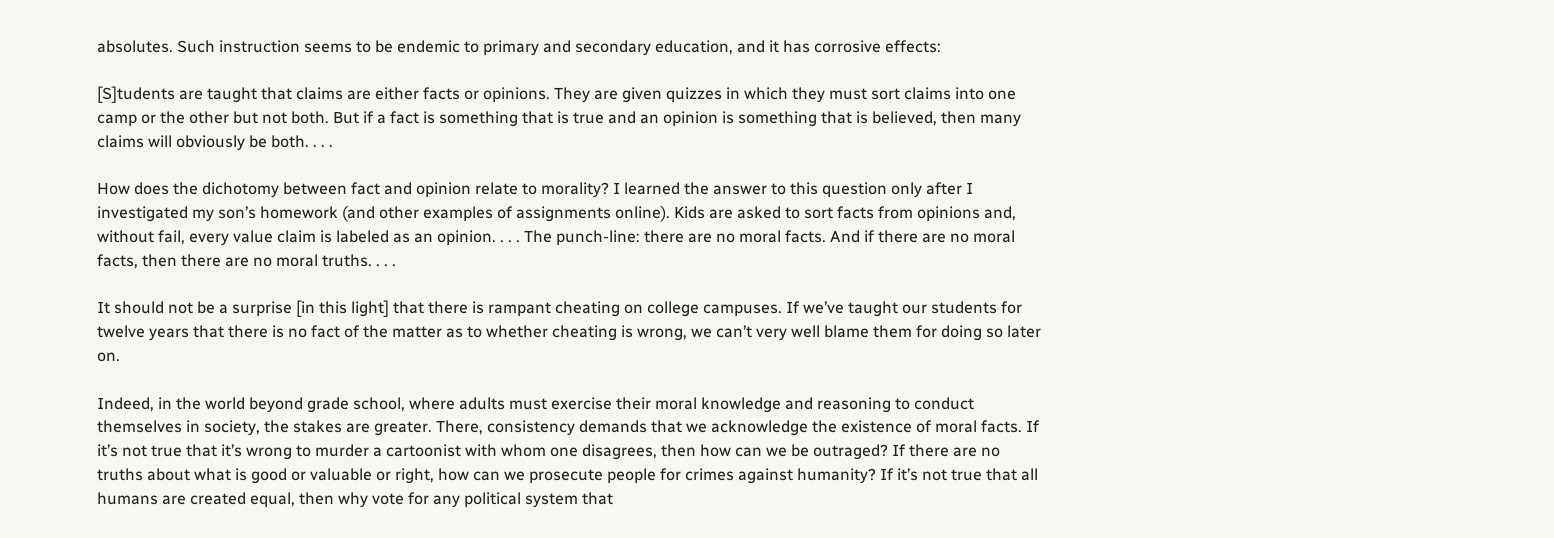absolutes. Such instruction seems to be endemic to primary and secondary education, and it has corrosive effects:

[S]tudents are taught that claims are either facts or opinions. They are given quizzes in which they must sort claims into one camp or the other but not both. But if a fact is something that is true and an opinion is something that is believed, then many claims will obviously be both. . . .

How does the dichotomy between fact and opinion relate to morality? I learned the answer to this question only after I investigated my son’s homework (and other examples of assignments online). Kids are asked to sort facts from opinions and, without fail, every value claim is labeled as an opinion. . . . The punch-line: there are no moral facts. And if there are no moral facts, then there are no moral truths. . . .

It should not be a surprise [in this light] that there is rampant cheating on college campuses. If we’ve taught our students for twelve years that there is no fact of the matter as to whether cheating is wrong, we can’t very well blame them for doing so later on.

Indeed, in the world beyond grade school, where adults must exercise their moral knowledge and reasoning to conduct themselves in society, the stakes are greater. There, consistency demands that we acknowledge the existence of moral facts. If it’s not true that it’s wrong to murder a cartoonist with whom one disagrees, then how can we be outraged? If there are no truths about what is good or valuable or right, how can we prosecute people for crimes against humanity? If it’s not true that all humans are created equal, then why vote for any political system that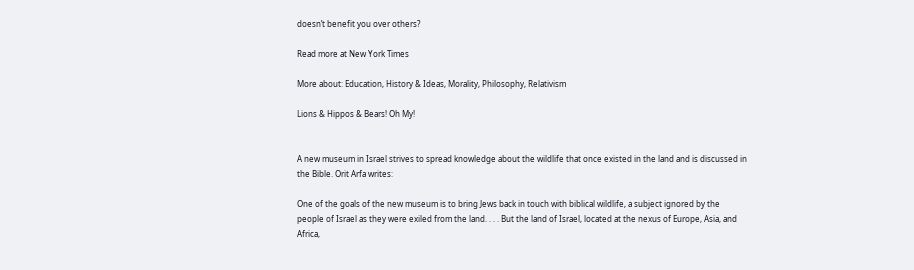doesn’t benefit you over others?

Read more at New York Times

More about: Education, History & Ideas, Morality, Philosophy, Relativism

Lions & Hippos & Bears! Oh My!


A new museum in Israel strives to spread knowledge about the wildlife that once existed in the land and is discussed in the Bible. Orit Arfa writes:

One of the goals of the new museum is to bring Jews back in touch with biblical wildlife, a subject ignored by the people of Israel as they were exiled from the land. . . . But the land of Israel, located at the nexus of Europe, Asia, and Africa,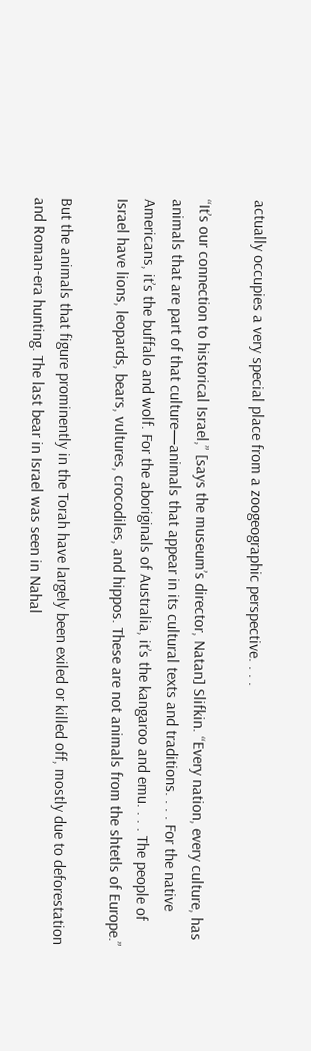actually occupies a very special place from a zoogeographic perspective. . . .

“It’s our connection to historical Israel,” [says the museum’s director, Natan] Slifkin. “Every nation, every culture, has animals that are part of that culture—animals that appear in its cultural texts and traditions. . . . For the native Americans, it’s the buffalo and wolf. For the aboriginals of Australia, it’s the kangaroo and emu. . . . The people of Israel have lions, leopards, bears, vultures, crocodiles, and hippos. These are not animals from the shtetls of Europe.”

But the animals that figure prominently in the Torah have largely been exiled or killed off, mostly due to deforestation and Roman-era hunting. The last bear in Israel was seen in Nahal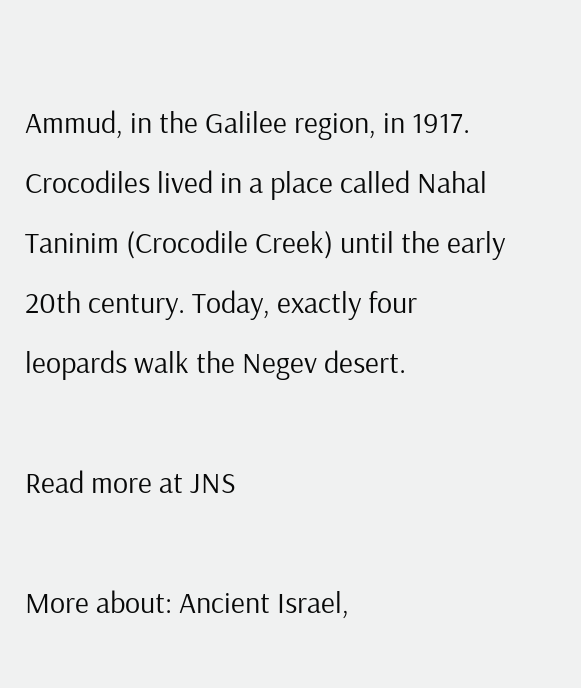Ammud, in the Galilee region, in 1917. Crocodiles lived in a place called Nahal Taninim (Crocodile Creek) until the early 20th century. Today, exactly four leopards walk the Negev desert.

Read more at JNS

More about: Ancient Israel,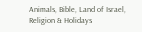Animals, Bible, Land of Israel, Religion & Holidays